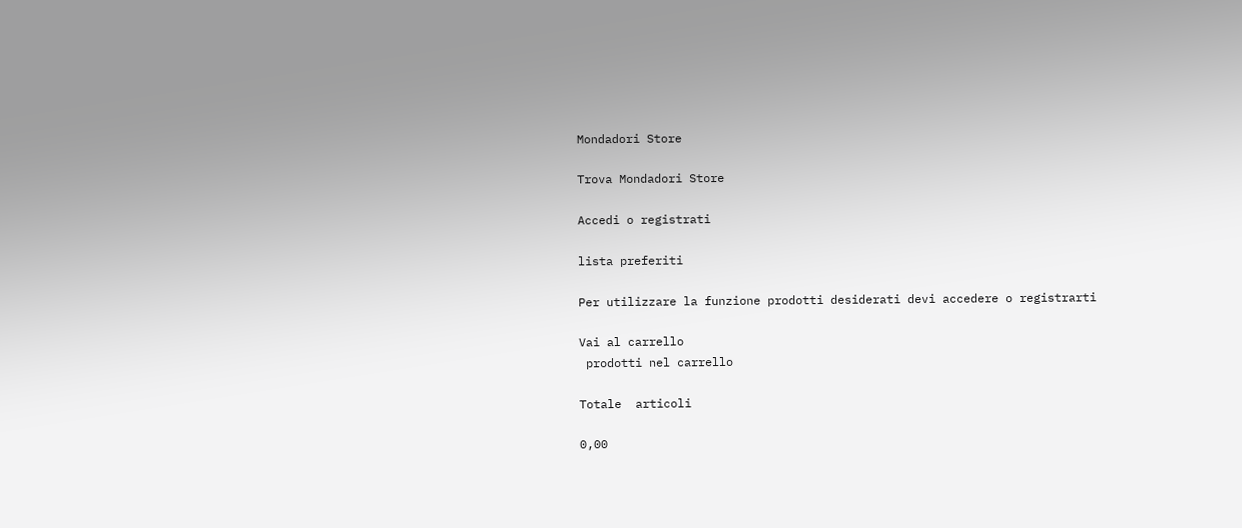Mondadori Store

Trova Mondadori Store

Accedi o registrati

lista preferiti

Per utilizzare la funzione prodotti desiderati devi accedere o registrarti

Vai al carrello
 prodotti nel carrello

Totale  articoli

0,00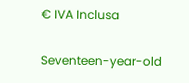€ IVA Inclusa

Seventeen-year-old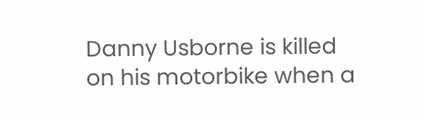Danny Usborne is killed on his motorbike when a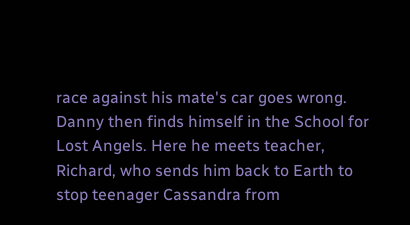race against his mate's car goes wrong. Danny then finds himself in the School for Lost Angels. Here he meets teacher, Richard, who sends him back to Earth to stop teenager Cassandra from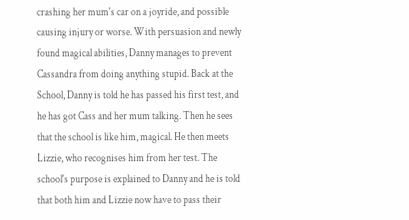crashing her mum's car on a joyride, and possible causing injury or worse. With persuasion and newly found magical abilities, Danny manages to prevent Cassandra from doing anything stupid. Back at the School, Danny is told he has passed his first test, and he has got Cass and her mum talking. Then he sees that the school is like him, magical. He then meets Lizzie, who recognises him from her test. The school's purpose is explained to Danny and he is told that both him and Lizzie now have to pass their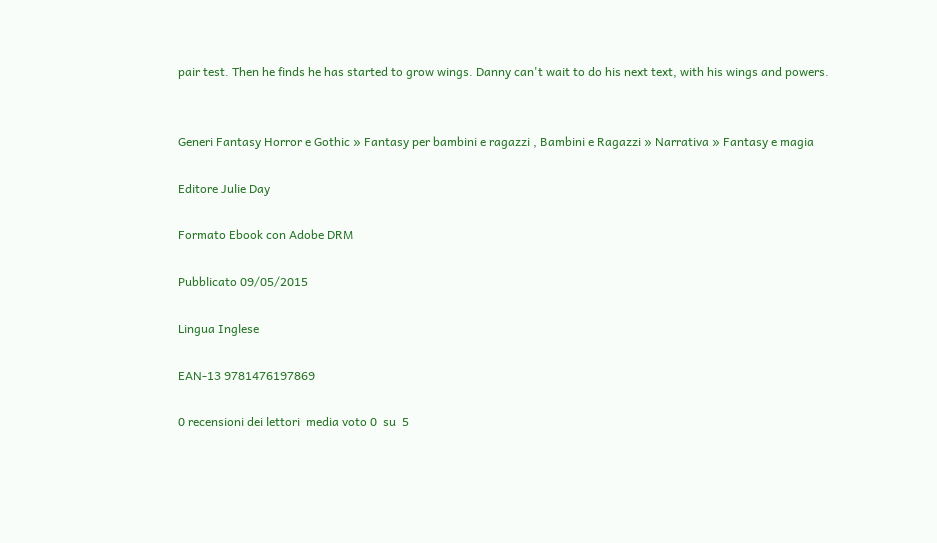pair test. Then he finds he has started to grow wings. Danny can't wait to do his next text, with his wings and powers.


Generi Fantasy Horror e Gothic » Fantasy per bambini e ragazzi , Bambini e Ragazzi » Narrativa » Fantasy e magia

Editore Julie Day

Formato Ebook con Adobe DRM

Pubblicato 09/05/2015

Lingua Inglese

EAN-13 9781476197869

0 recensioni dei lettori  media voto 0  su  5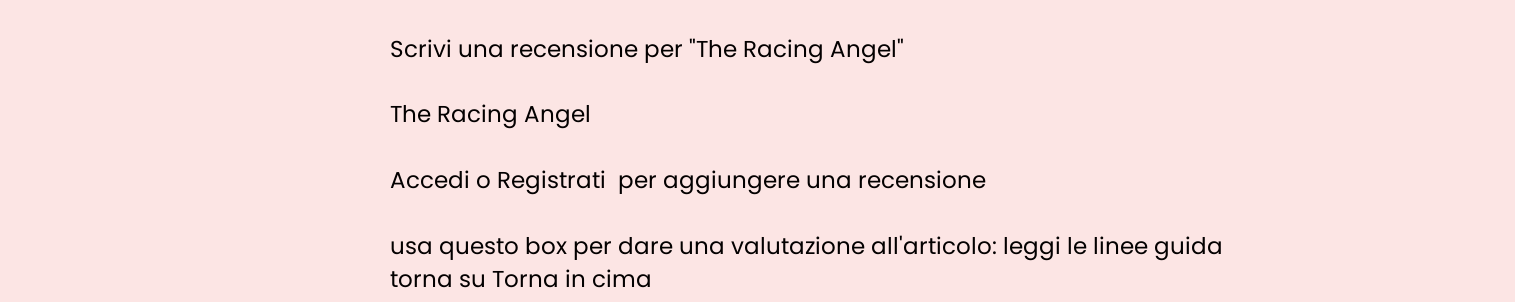Scrivi una recensione per "The Racing Angel"

The Racing Angel

Accedi o Registrati  per aggiungere una recensione

usa questo box per dare una valutazione all'articolo: leggi le linee guida
torna su Torna in cima